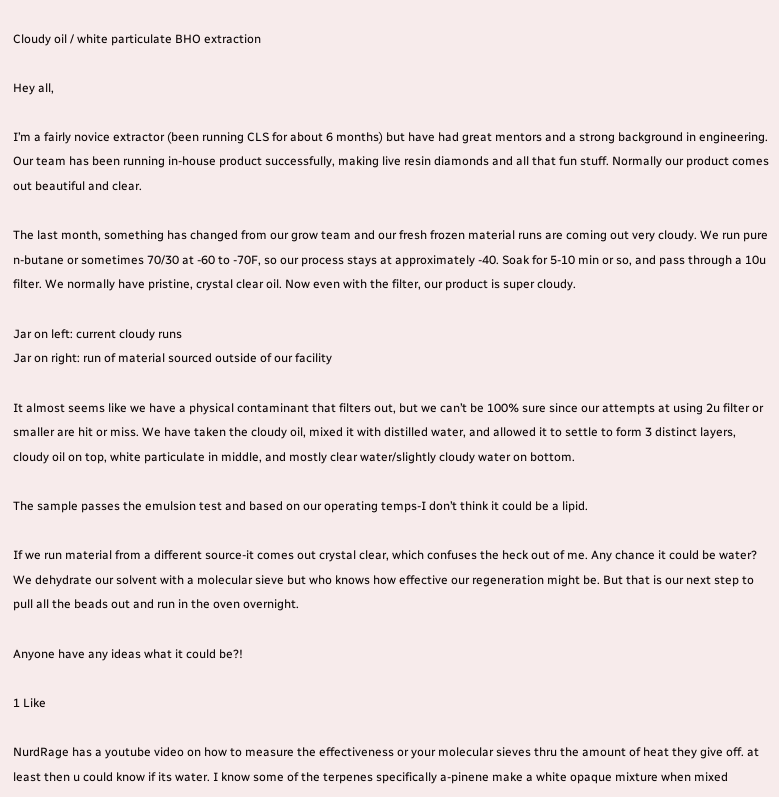Cloudy oil / white particulate BHO extraction

Hey all,

I’m a fairly novice extractor (been running CLS for about 6 months) but have had great mentors and a strong background in engineering. Our team has been running in-house product successfully, making live resin diamonds and all that fun stuff. Normally our product comes out beautiful and clear.

The last month, something has changed from our grow team and our fresh frozen material runs are coming out very cloudy. We run pure n-butane or sometimes 70/30 at -60 to -70F, so our process stays at approximately -40. Soak for 5-10 min or so, and pass through a 10u filter. We normally have pristine, crystal clear oil. Now even with the filter, our product is super cloudy.

Jar on left: current cloudy runs
Jar on right: run of material sourced outside of our facility

It almost seems like we have a physical contaminant that filters out, but we can’t be 100% sure since our attempts at using 2u filter or smaller are hit or miss. We have taken the cloudy oil, mixed it with distilled water, and allowed it to settle to form 3 distinct layers, cloudy oil on top, white particulate in middle, and mostly clear water/slightly cloudy water on bottom.

The sample passes the emulsion test and based on our operating temps-I don’t think it could be a lipid.

If we run material from a different source-it comes out crystal clear, which confuses the heck out of me. Any chance it could be water? We dehydrate our solvent with a molecular sieve but who knows how effective our regeneration might be. But that is our next step to pull all the beads out and run in the oven overnight.

Anyone have any ideas what it could be?!

1 Like

NurdRage has a youtube video on how to measure the effectiveness or your molecular sieves thru the amount of heat they give off. at least then u could know if its water. I know some of the terpenes specifically a-pinene make a white opaque mixture when mixed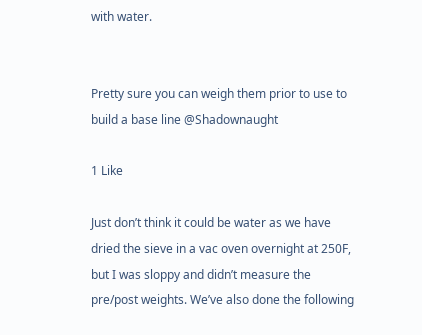with water.


Pretty sure you can weigh them prior to use to build a base line @Shadownaught

1 Like

Just don’t think it could be water as we have dried the sieve in a vac oven overnight at 250F, but I was sloppy and didn’t measure the pre/post weights. We’ve also done the following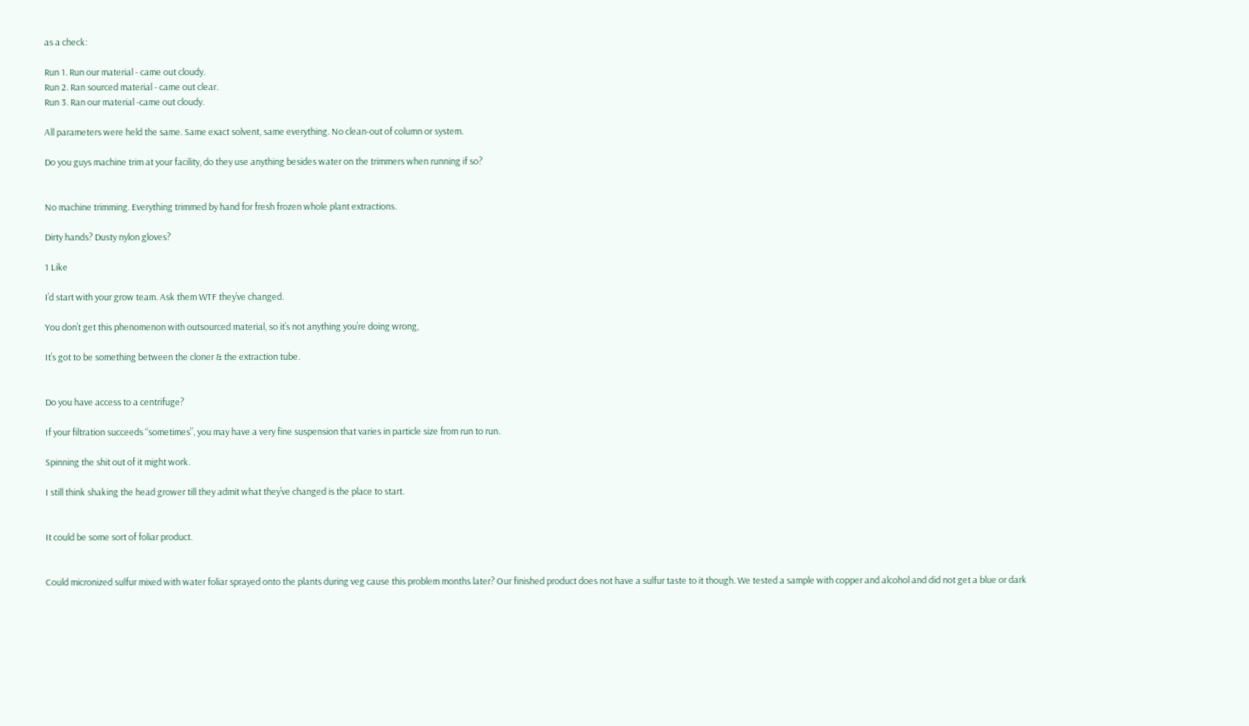as a check:

Run 1. Run our material - came out cloudy.
Run 2. Ran sourced material - came out clear.
Run 3. Ran our material -came out cloudy.

All parameters were held the same. Same exact solvent, same everything. No clean-out of column or system.

Do you guys machine trim at your facility, do they use anything besides water on the trimmers when running if so?


No machine trimming. Everything trimmed by hand for fresh frozen whole plant extractions.

Dirty hands? Dusty nylon gloves?

1 Like

I’d start with your grow team. Ask them WTF they’ve changed.

You don’t get this phenomenon with outsourced material, so it’s not anything you’re doing wrong,

It’s got to be something between the cloner & the extraction tube.


Do you have access to a centrifuge?

If your filtration succeeds “sometimes”, you may have a very fine suspension that varies in particle size from run to run.

Spinning the shit out of it might work.

I still think shaking the head grower till they admit what they’ve changed is the place to start.


It could be some sort of foliar product.


Could micronized sulfur mixed with water foliar sprayed onto the plants during veg cause this problem months later? Our finished product does not have a sulfur taste to it though. We tested a sample with copper and alcohol and did not get a blue or dark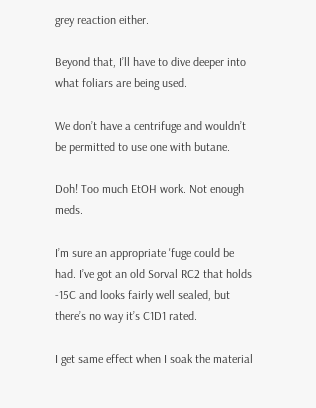grey reaction either.

Beyond that, I’ll have to dive deeper into what foliars are being used.

We don’t have a centrifuge and wouldn’t be permitted to use one with butane.

Doh! Too much EtOH work. Not enough meds.

I’m sure an appropriate 'fuge could be had. I’ve got an old Sorval RC2 that holds -15C and looks fairly well sealed, but there’s no way it’s C1D1 rated.

I get same effect when I soak the material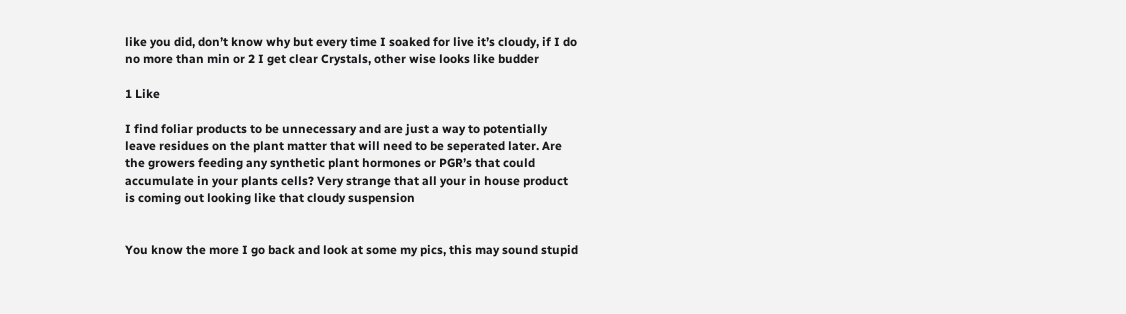like you did, don’t know why but every time I soaked for live it’s cloudy, if I do no more than min or 2 I get clear Crystals, other wise looks like budder

1 Like

I find foliar products to be unnecessary and are just a way to potentially leave residues on the plant matter that will need to be seperated later. Are the growers feeding any synthetic plant hormones or PGR’s that could accumulate in your plants cells? Very strange that all your in house product is coming out looking like that cloudy suspension


You know the more I go back and look at some my pics, this may sound stupid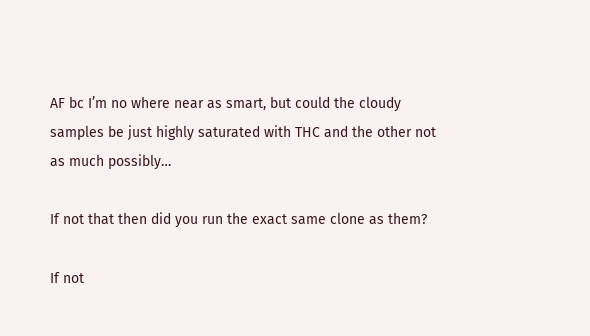AF bc I’m no where near as smart, but could the cloudy samples be just highly saturated with THC and the other not as much possibly…

If not that then did you run the exact same clone as them?

If not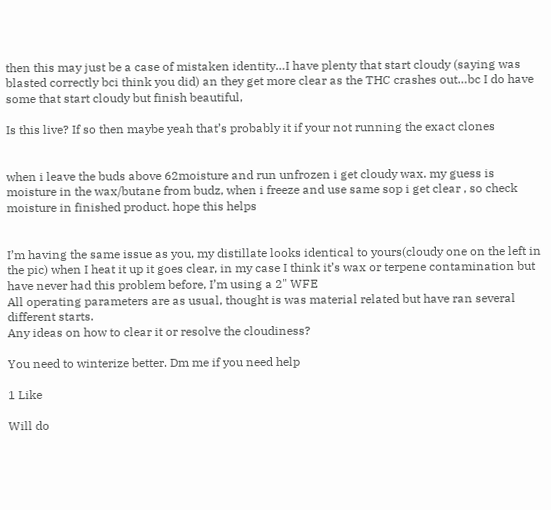then this may just be a case of mistaken identity…I have plenty that start cloudy (saying was blasted correctly bci think you did) an they get more clear as the THC crashes out…bc I do have some that start cloudy but finish beautiful,

Is this live? If so then maybe yeah that’s probably it if your not running the exact clones


when i leave the buds above 62moisture and run unfrozen i get cloudy wax. my guess is moisture in the wax/butane from budz, when i freeze and use same sop i get clear , so check moisture in finished product. hope this helps


I’m having the same issue as you, my distillate looks identical to yours(cloudy one on the left in the pic) when I heat it up it goes clear, in my case I think it’s wax or terpene contamination but have never had this problem before, I’m using a 2" WFE
All operating parameters are as usual, thought is was material related but have ran several different starts.
Any ideas on how to clear it or resolve the cloudiness?

You need to winterize better. Dm me if you need help

1 Like

Will do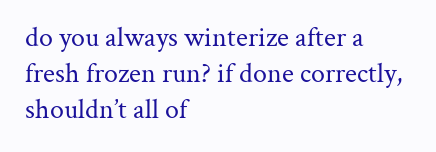do you always winterize after a fresh frozen run? if done correctly, shouldn’t all of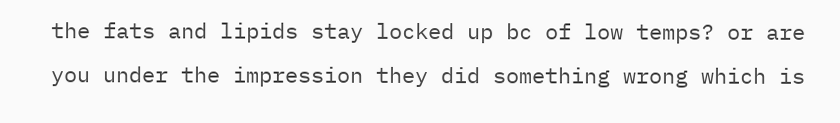the fats and lipids stay locked up bc of low temps? or are you under the impression they did something wrong which is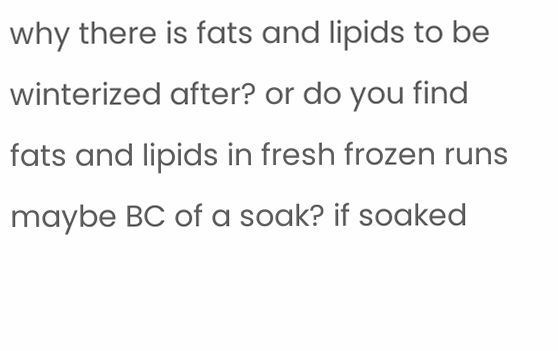why there is fats and lipids to be winterized after? or do you find fats and lipids in fresh frozen runs maybe BC of a soak? if soaked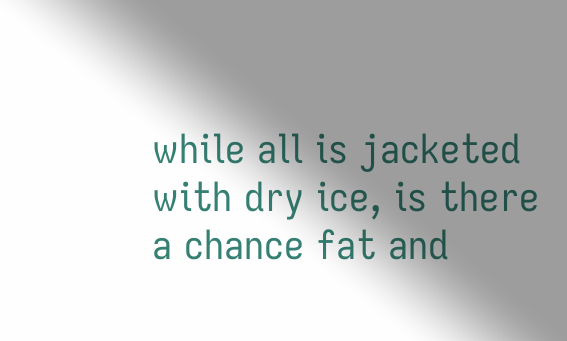while all is jacketed with dry ice, is there a chance fat and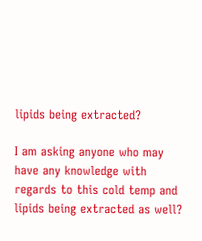lipids being extracted?

I am asking anyone who may have any knowledge with regards to this cold temp and lipids being extracted as well?